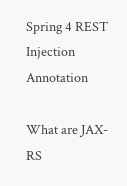Spring 4 REST Injection Annotation

What are JAX-RS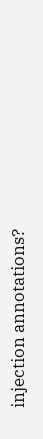injection annotations?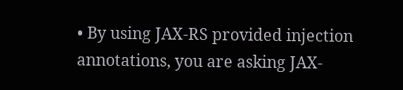• By using JAX-RS provided injection annotations, you are asking JAX-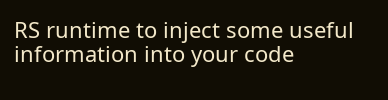RS runtime to inject some useful information into your code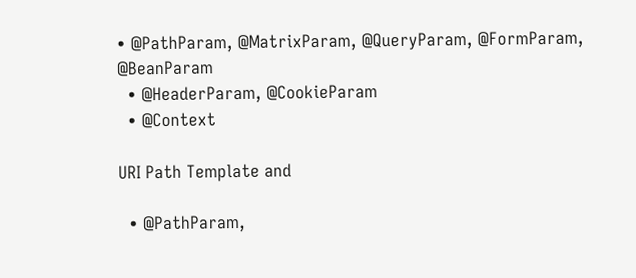• @PathParam, @MatrixParam, @QueryParam, @FormParam, @BeanParam
  • @HeaderParam, @CookieParam
  • @Context

URI Path Template and

  • @PathParam,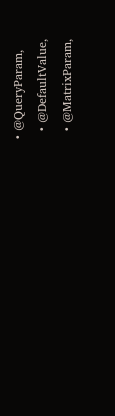• @QueryParam,
  • @DefaultValue,
  • @MatrixParam,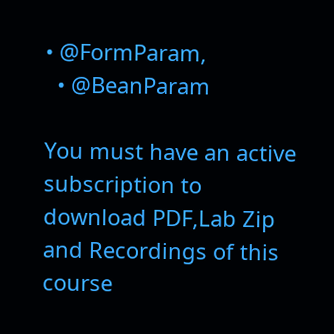• @FormParam,
  • @BeanParam

You must have an active subscription to download PDF,Lab Zip and Recordings of this course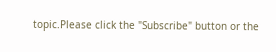topic.Please click the "Subscribe" button or the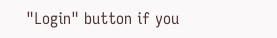"Login" button if you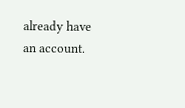already have an account.